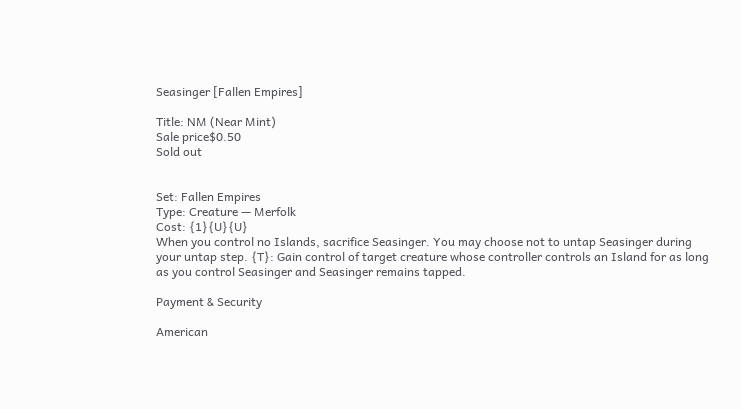Seasinger [Fallen Empires]

Title: NM (Near Mint)
Sale price$0.50
Sold out


Set: Fallen Empires
Type: Creature — Merfolk
Cost: {1}{U}{U}
When you control no Islands, sacrifice Seasinger. You may choose not to untap Seasinger during your untap step. {T}: Gain control of target creature whose controller controls an Island for as long as you control Seasinger and Seasinger remains tapped.

Payment & Security

American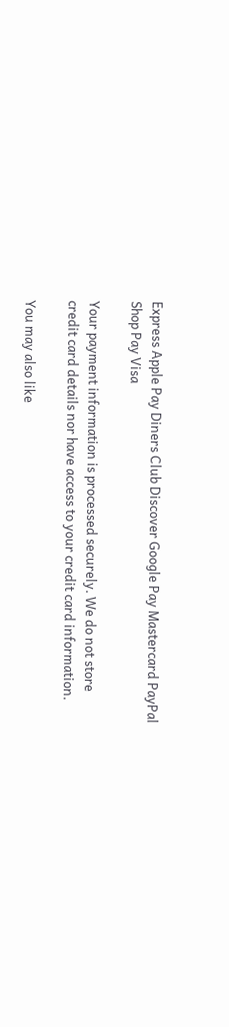Express Apple Pay Diners Club Discover Google Pay Mastercard PayPal Shop Pay Visa

Your payment information is processed securely. We do not store credit card details nor have access to your credit card information.

You may also like